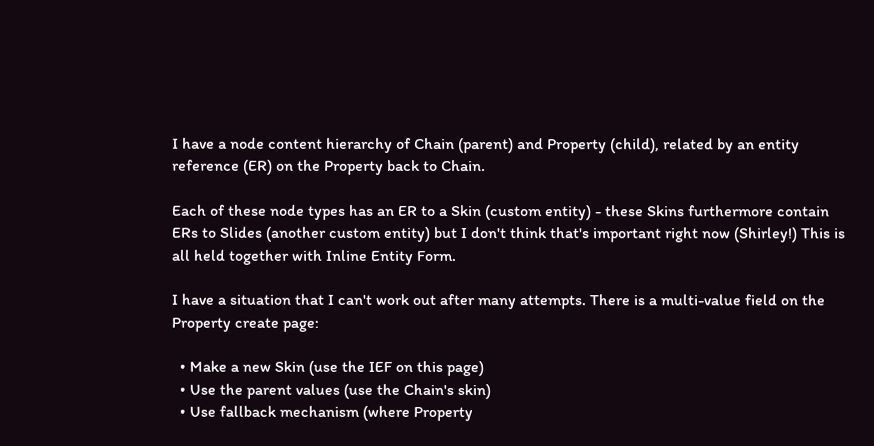I have a node content hierarchy of Chain (parent) and Property (child), related by an entity reference (ER) on the Property back to Chain.

Each of these node types has an ER to a Skin (custom entity) - these Skins furthermore contain ERs to Slides (another custom entity) but I don't think that's important right now (Shirley!) This is all held together with Inline Entity Form.

I have a situation that I can't work out after many attempts. There is a multi-value field on the Property create page:

  • Make a new Skin (use the IEF on this page)
  • Use the parent values (use the Chain's skin)
  • Use fallback mechanism (where Property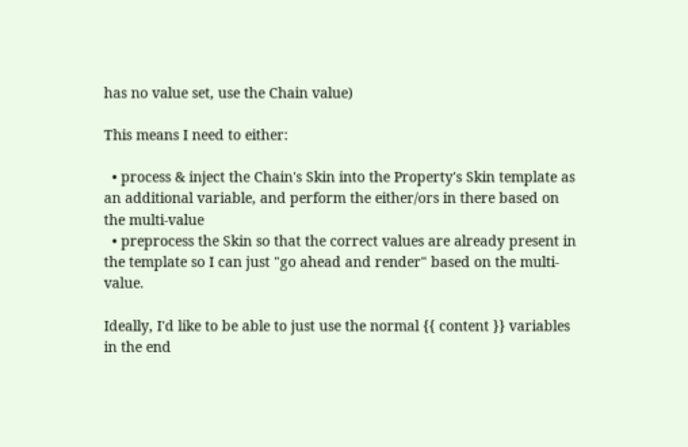has no value set, use the Chain value)

This means I need to either:

  • process & inject the Chain's Skin into the Property's Skin template as an additional variable, and perform the either/ors in there based on the multi-value
  • preprocess the Skin so that the correct values are already present in the template so I can just "go ahead and render" based on the multi-value.

Ideally, I'd like to be able to just use the normal {{ content }} variables in the end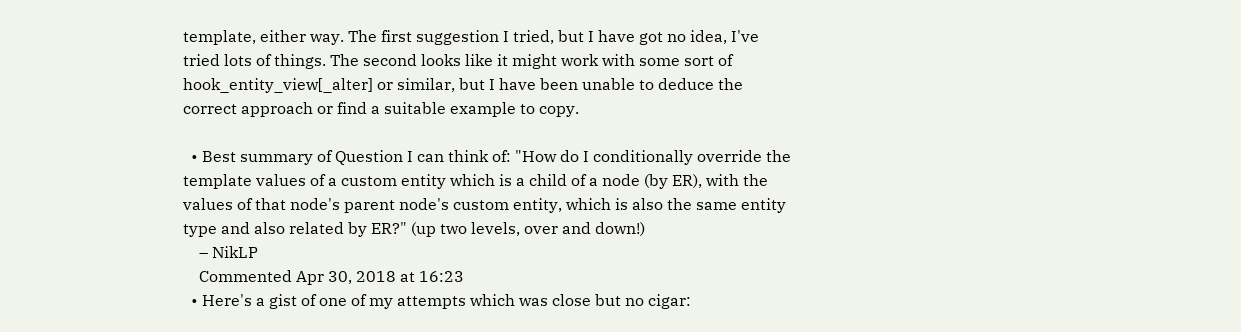template, either way. The first suggestion I tried, but I have got no idea, I've tried lots of things. The second looks like it might work with some sort of hook_entity_view[_alter] or similar, but I have been unable to deduce the correct approach or find a suitable example to copy.

  • Best summary of Question I can think of: "How do I conditionally override the template values of a custom entity which is a child of a node (by ER), with the values of that node's parent node's custom entity, which is also the same entity type and also related by ER?" (up two levels, over and down!)
    – NikLP
    Commented Apr 30, 2018 at 16:23
  • Here's a gist of one of my attempts which was close but no cigar: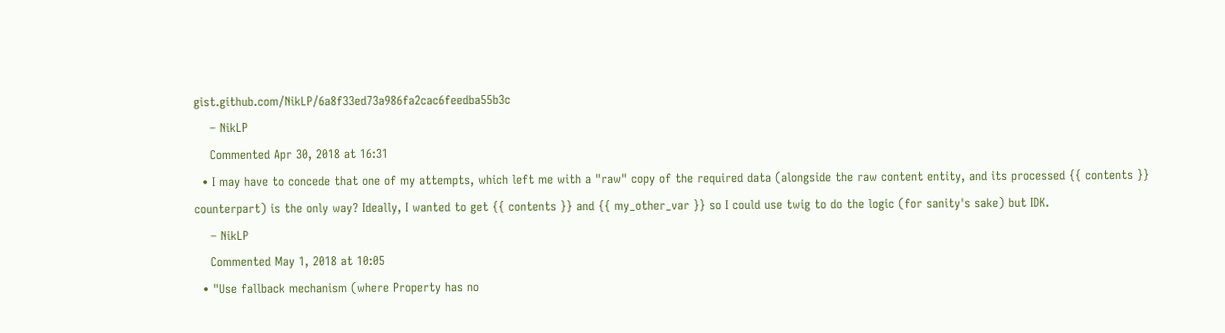gist.github.com/NikLP/6a8f33ed73a986fa2cac6feedba55b3c
    – NikLP
    Commented Apr 30, 2018 at 16:31
  • I may have to concede that one of my attempts, which left me with a "raw" copy of the required data (alongside the raw content entity, and its processed {{ contents }} counterpart) is the only way? Ideally, I wanted to get {{ contents }} and {{ my_other_var }} so I could use twig to do the logic (for sanity's sake) but IDK.
    – NikLP
    Commented May 1, 2018 at 10:05
  • "Use fallback mechanism (where Property has no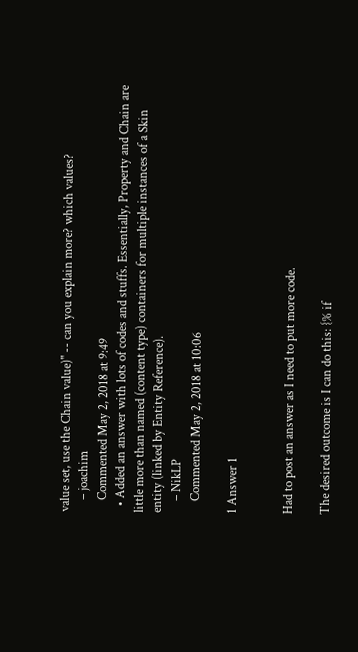value set, use the Chain value)" -- can you explain more? which values?
    – joachim
    Commented May 2, 2018 at 9:49
  • Added an answer with lots of codes and stuffs. Essentially, Property and Chain are little more than named (content type) containers for multiple instances of a Skin entity (linked by Entity Reference).
    – NikLP
    Commented May 2, 2018 at 10:06

1 Answer 1


Had to post an answer as I need to put more code.

The desired outcome is I can do this: {% if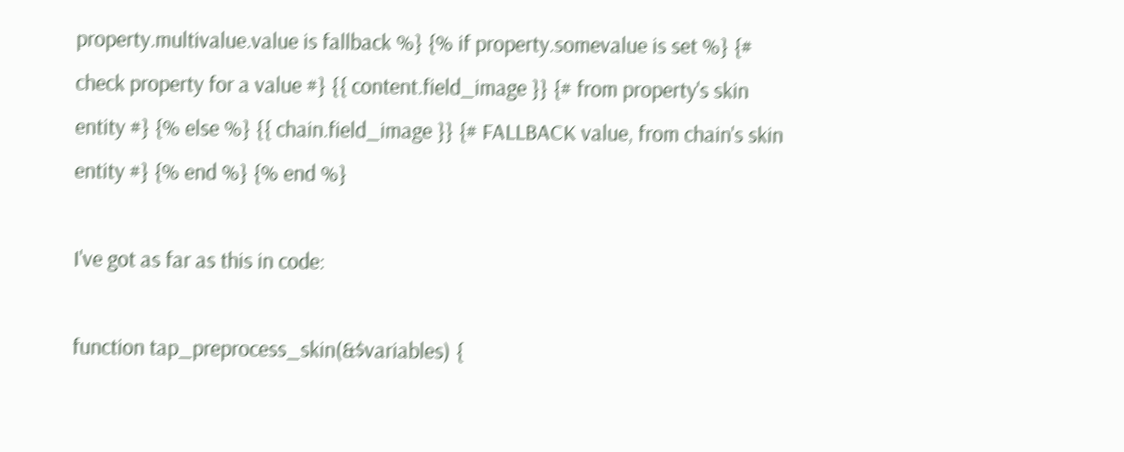property.multivalue.value is fallback %} {% if property.somevalue is set %} {# check property for a value #} {{ content.field_image }} {# from property's skin entity #} {% else %} {{ chain.field_image }} {# FALLBACK value, from chain's skin entity #} {% end %} {% end %}

I've got as far as this in code:

function tap_preprocess_skin(&$variables) {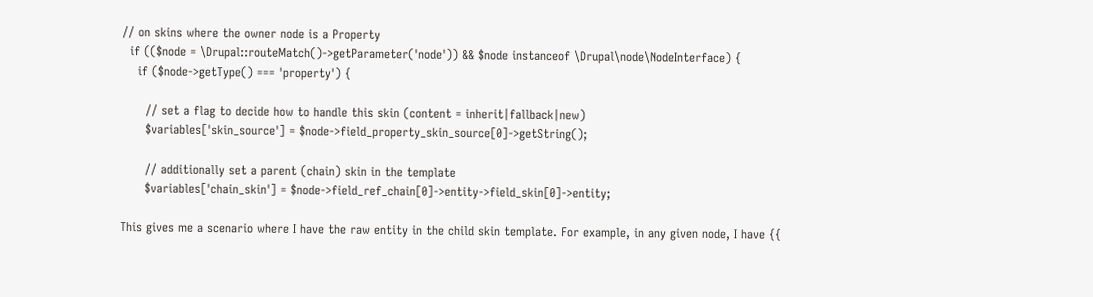// on skins where the owner node is a Property
  if (($node = \Drupal::routeMatch()->getParameter('node')) && $node instanceof \Drupal\node\NodeInterface) {
    if ($node->getType() === 'property') {

      // set a flag to decide how to handle this skin (content = inherit|fallback|new)
      $variables['skin_source'] = $node->field_property_skin_source[0]->getString();

      // additionally set a parent (chain) skin in the template
      $variables['chain_skin'] = $node->field_ref_chain[0]->entity->field_skin[0]->entity;

This gives me a scenario where I have the raw entity in the child skin template. For example, in any given node, I have {{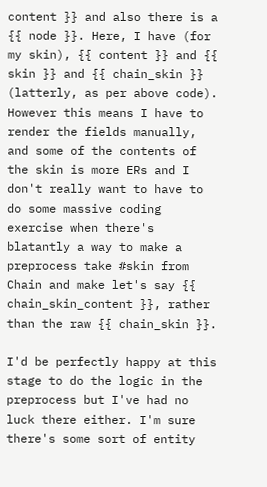content }} and also there is a {{ node }}. Here, I have (for my skin), {{ content }} and {{ skin }} and {{ chain_skin }} (latterly, as per above code). However this means I have to render the fields manually, and some of the contents of the skin is more ERs and I don't really want to have to do some massive coding exercise when there's blatantly a way to make a preprocess take #skin from Chain and make let's say {{ chain_skin_content }}, rather than the raw {{ chain_skin }}.

I'd be perfectly happy at this stage to do the logic in the preprocess but I've had no luck there either. I'm sure there's some sort of entity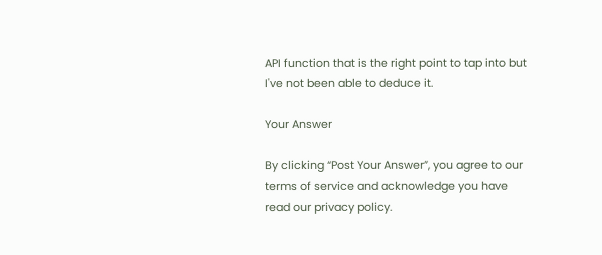API function that is the right point to tap into but I've not been able to deduce it.

Your Answer

By clicking “Post Your Answer”, you agree to our terms of service and acknowledge you have read our privacy policy.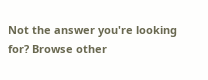Not the answer you're looking for? Browse other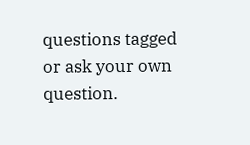questions tagged or ask your own question.